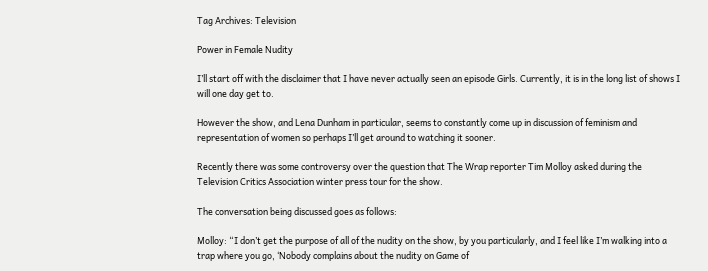Tag Archives: Television

Power in Female Nudity

I’ll start off with the disclaimer that I have never actually seen an episode Girls. Currently, it is in the long list of shows I will one day get to.

However the show, and Lena Dunham in particular, seems to constantly come up in discussion of feminism and representation of women so perhaps I’ll get around to watching it sooner.

Recently there was some controversy over the question that The Wrap reporter Tim Molloy asked during the Television Critics Association winter press tour for the show.

The conversation being discussed goes as follows:

Molloy: “I don’t get the purpose of all of the nudity on the show, by you particularly, and I feel like I’m walking into a trap where you go, ‘Nobody complains about the nudity on Game of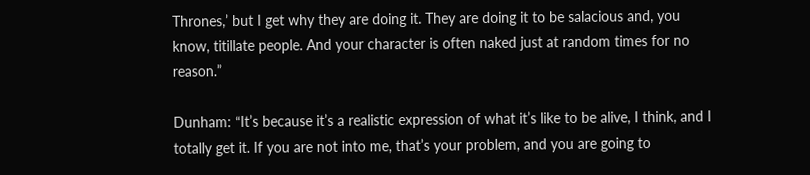Thrones,’ but I get why they are doing it. They are doing it to be salacious and, you know, titillate people. And your character is often naked just at random times for no reason.”

Dunham: “It’s because it’s a realistic expression of what it’s like to be alive, I think, and I totally get it. If you are not into me, that’s your problem, and you are going to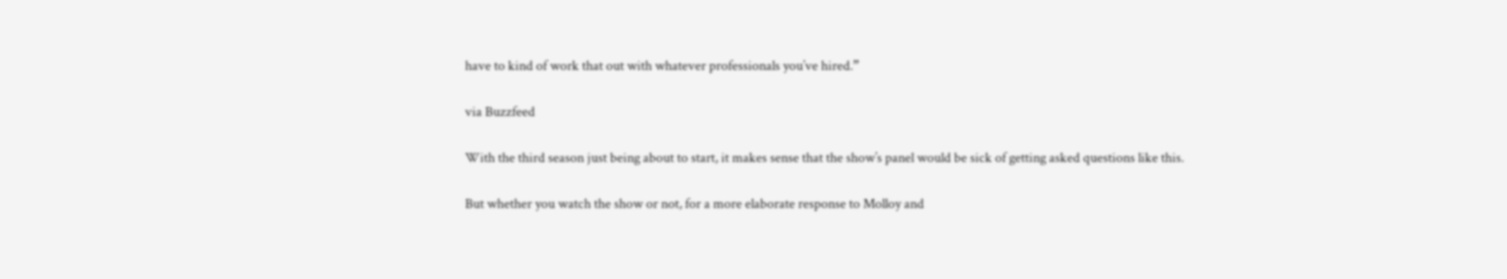have to kind of work that out with whatever professionals you’ve hired.”

via Buzzfeed

With the third season just being about to start, it makes sense that the show’s panel would be sick of getting asked questions like this.

But whether you watch the show or not, for a more elaborate response to Molloy and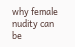why female nudity can be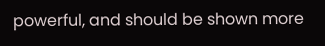powerful, and should be shown more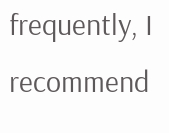frequently, I recommend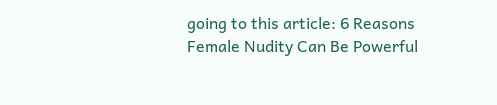going to this article: 6 Reasons Female Nudity Can Be Powerful